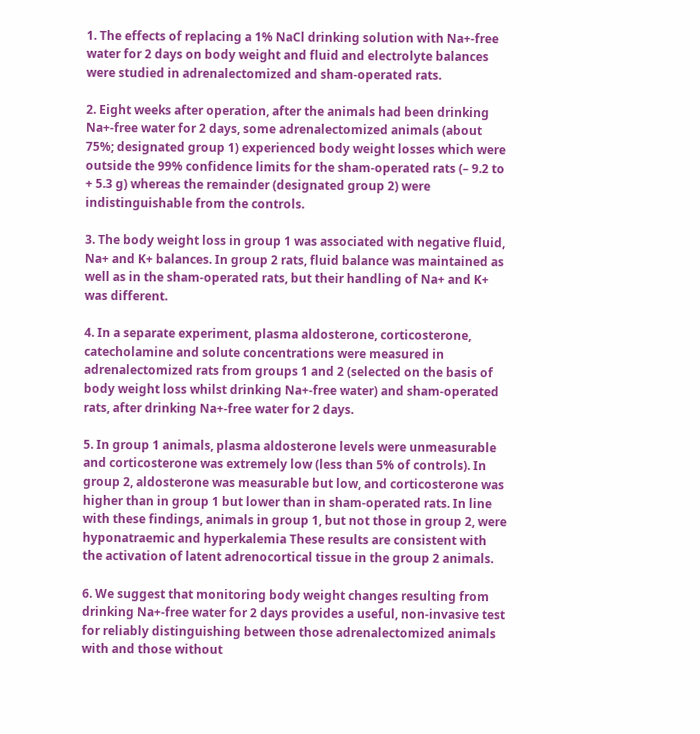1. The effects of replacing a 1% NaCl drinking solution with Na+-free water for 2 days on body weight and fluid and electrolyte balances were studied in adrenalectomized and sham-operated rats.

2. Eight weeks after operation, after the animals had been drinking Na+-free water for 2 days, some adrenalectomized animals (about 75%; designated group 1) experienced body weight losses which were outside the 99% confidence limits for the sham-operated rats (– 9.2 to + 5.3 g) whereas the remainder (designated group 2) were indistinguishable from the controls.

3. The body weight loss in group 1 was associated with negative fluid, Na+ and K+ balances. In group 2 rats, fluid balance was maintained as well as in the sham-operated rats, but their handling of Na+ and K+ was different.

4. In a separate experiment, plasma aldosterone, corticosterone, catecholamine and solute concentrations were measured in adrenalectomized rats from groups 1 and 2 (selected on the basis of body weight loss whilst drinking Na+-free water) and sham-operated rats, after drinking Na+-free water for 2 days.

5. In group 1 animals, plasma aldosterone levels were unmeasurable and corticosterone was extremely low (less than 5% of controls). In group 2, aldosterone was measurable but low, and corticosterone was higher than in group 1 but lower than in sham-operated rats. In line with these findings, animals in group 1, but not those in group 2, were hyponatraemic and hyperkalemia These results are consistent with the activation of latent adrenocortical tissue in the group 2 animals.

6. We suggest that monitoring body weight changes resulting from drinking Na+-free water for 2 days provides a useful, non-invasive test for reliably distinguishing between those adrenalectomized animals with and those without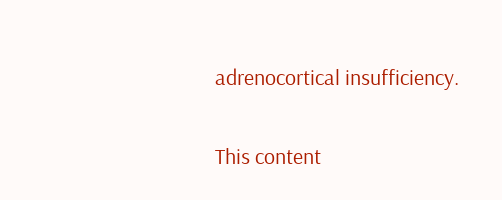adrenocortical insufficiency.

This content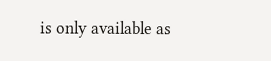is only available as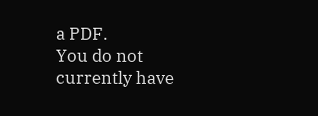a PDF.
You do not currently have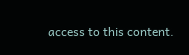access to this content.